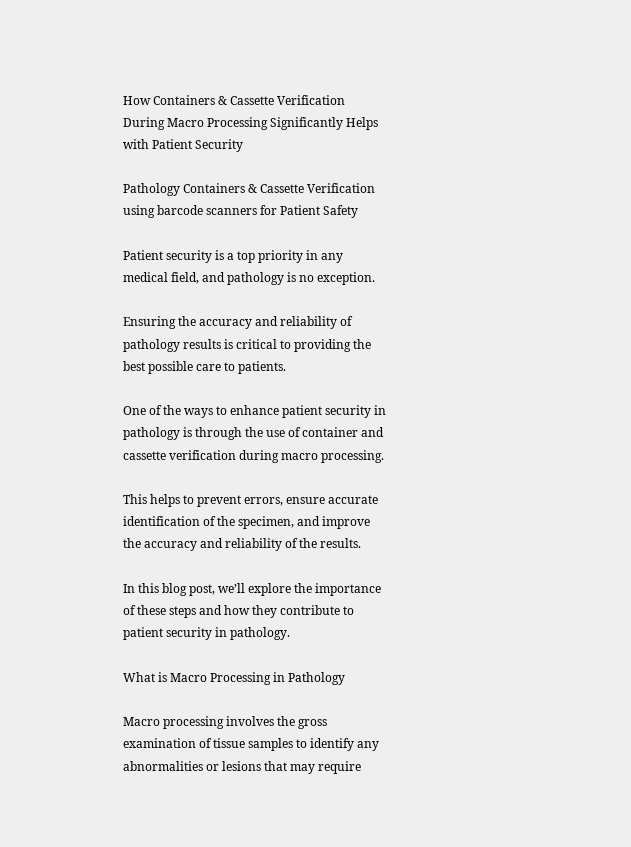How Containers & Cassette Verification During Macro Processing Significantly Helps with Patient Security

Pathology Containers & Cassette Verification using barcode scanners for Patient Safety

Patient security is a top priority in any medical field, and pathology is no exception.

Ensuring the accuracy and reliability of pathology results is critical to providing the best possible care to patients.

One of the ways to enhance patient security in pathology is through the use of container and cassette verification during macro processing.

This helps to prevent errors, ensure accurate identification of the specimen, and improve the accuracy and reliability of the results.

In this blog post, we’ll explore the importance of these steps and how they contribute to patient security in pathology.

What is Macro Processing in Pathology

Macro processing involves the gross examination of tissue samples to identify any abnormalities or lesions that may require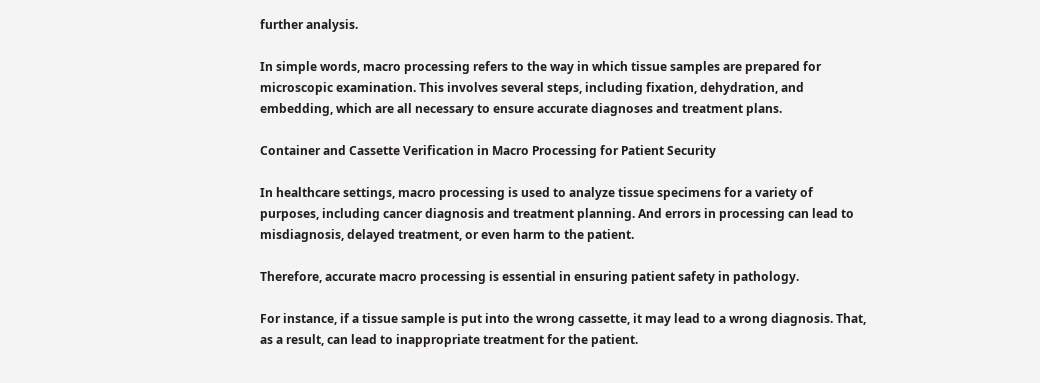further analysis.

In simple words, macro processing refers to the way in which tissue samples are prepared for microscopic examination. This involves several steps, including fixation, dehydration, and embedding, which are all necessary to ensure accurate diagnoses and treatment plans.

Container and Cassette Verification in Macro Processing for Patient Security

In healthcare settings, macro processing is used to analyze tissue specimens for a variety of purposes, including cancer diagnosis and treatment planning. And errors in processing can lead to misdiagnosis, delayed treatment, or even harm to the patient.

Therefore, accurate macro processing is essential in ensuring patient safety in pathology.

For instance, if a tissue sample is put into the wrong cassette, it may lead to a wrong diagnosis. That, as a result, can lead to inappropriate treatment for the patient.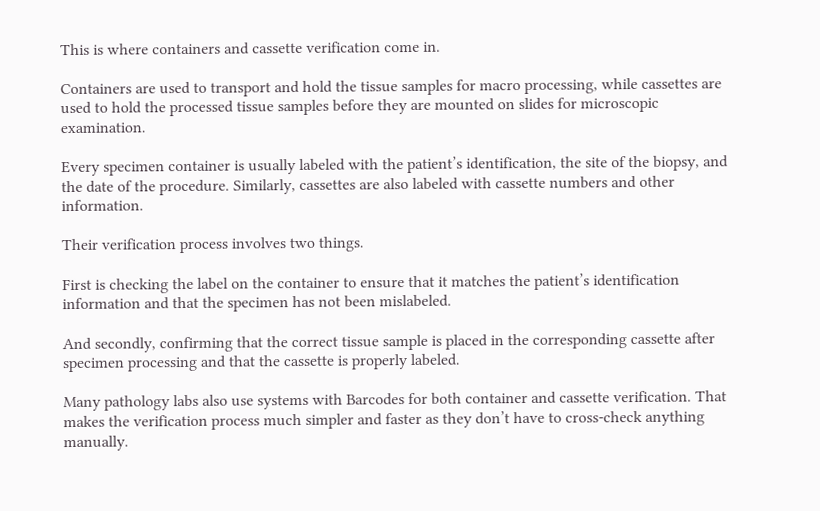This is where containers and cassette verification come in.

Containers are used to transport and hold the tissue samples for macro processing, while cassettes are used to hold the processed tissue samples before they are mounted on slides for microscopic examination.

Every specimen container is usually labeled with the patient’s identification, the site of the biopsy, and the date of the procedure. Similarly, cassettes are also labeled with cassette numbers and other information.

Their verification process involves two things.

First is checking the label on the container to ensure that it matches the patient’s identification information and that the specimen has not been mislabeled.

And secondly, confirming that the correct tissue sample is placed in the corresponding cassette after specimen processing and that the cassette is properly labeled.

Many pathology labs also use systems with Barcodes for both container and cassette verification. That makes the verification process much simpler and faster as they don’t have to cross-check anything manually.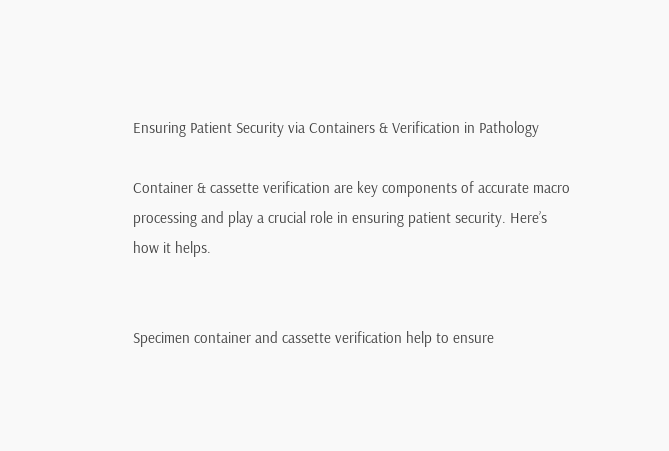Ensuring Patient Security via Containers & Verification in Pathology

Container & cassette verification are key components of accurate macro processing and play a crucial role in ensuring patient security. Here’s how it helps.


Specimen container and cassette verification help to ensure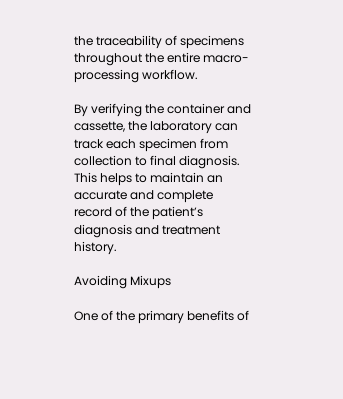the traceability of specimens throughout the entire macro-processing workflow.

By verifying the container and cassette, the laboratory can track each specimen from collection to final diagnosis. This helps to maintain an accurate and complete record of the patient’s diagnosis and treatment history.

Avoiding Mixups

One of the primary benefits of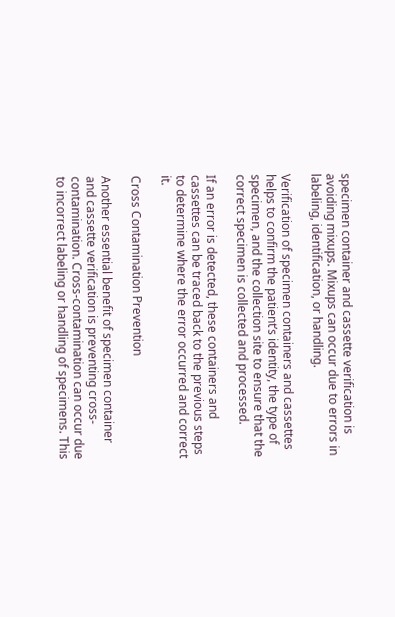specimen container and cassette verification is avoiding mixups. Mixups can occur due to errors in labeling, identification, or handling.

Verification of specimen containers and cassettes helps to confirm the patient’s identity, the type of specimen, and the collection site to ensure that the correct specimen is collected and processed.

If an error is detected, these containers and cassettes can be traced back to the previous steps to determine where the error occurred and correct it.

Cross Contamination Prevention

Another essential benefit of specimen container and cassette verification is preventing cross-contamination. Cross-contamination can occur due to incorrect labeling or handling of specimens. This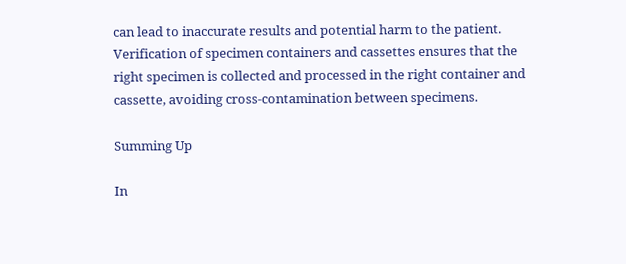can lead to inaccurate results and potential harm to the patient. Verification of specimen containers and cassettes ensures that the right specimen is collected and processed in the right container and cassette, avoiding cross-contamination between specimens.

Summing Up

In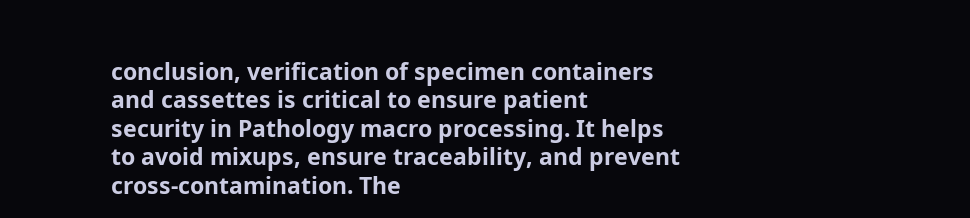conclusion, verification of specimen containers and cassettes is critical to ensure patient security in Pathology macro processing. It helps to avoid mixups, ensure traceability, and prevent cross-contamination. The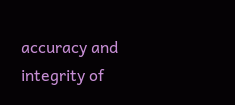accuracy and integrity of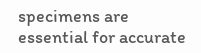specimens are essential for accurate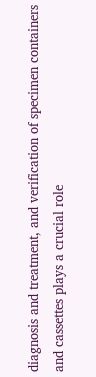diagnosis and treatment, and verification of specimen containers and cassettes plays a crucial role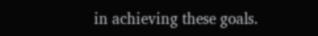in achieving these goals.